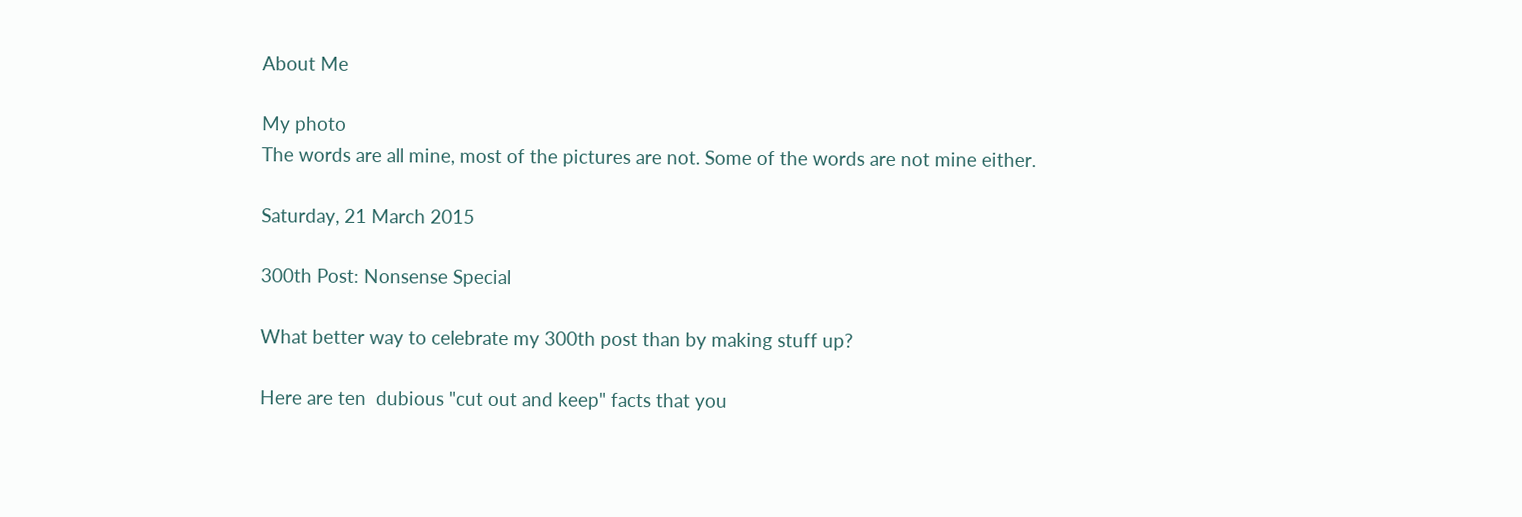About Me

My photo
The words are all mine, most of the pictures are not. Some of the words are not mine either.

Saturday, 21 March 2015

300th Post: Nonsense Special

What better way to celebrate my 300th post than by making stuff up?

Here are ten  dubious "cut out and keep" facts that you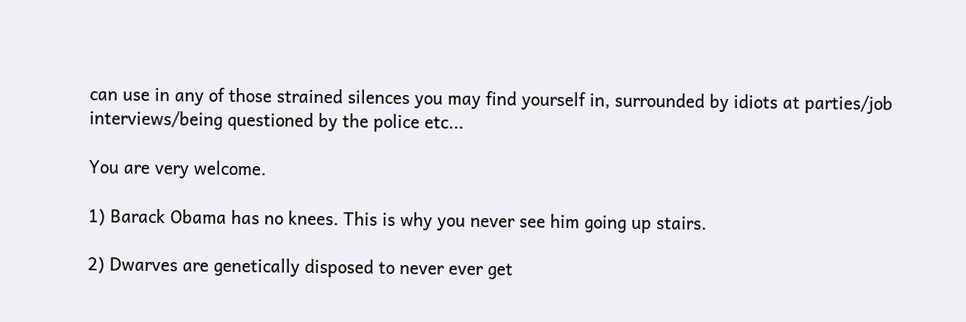can use in any of those strained silences you may find yourself in, surrounded by idiots at parties/job interviews/being questioned by the police etc...

You are very welcome.

1) Barack Obama has no knees. This is why you never see him going up stairs.

2) Dwarves are genetically disposed to never ever get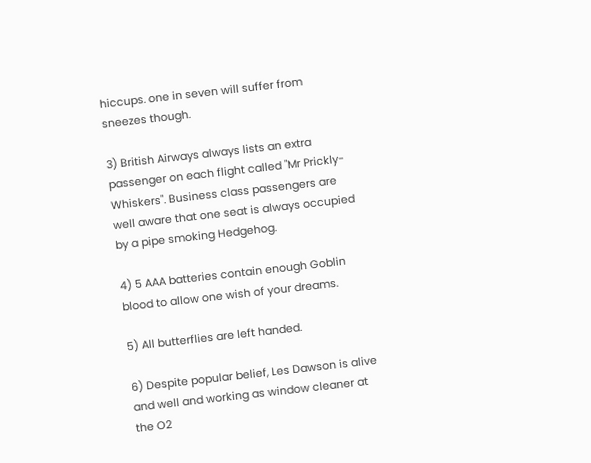hiccups. one in seven will suffer from sneezes though.

3) British Airways always lists an extra passenger on each flight called "Mr Prickly-Whiskers". Business class passengers are well aware that one seat is always occupied by a pipe smoking Hedgehog.

4) 5 AAA batteries contain enough Goblin blood to allow one wish of your dreams.

5) All butterflies are left handed.

6) Despite popular belief, Les Dawson is alive and well and working as window cleaner at the O2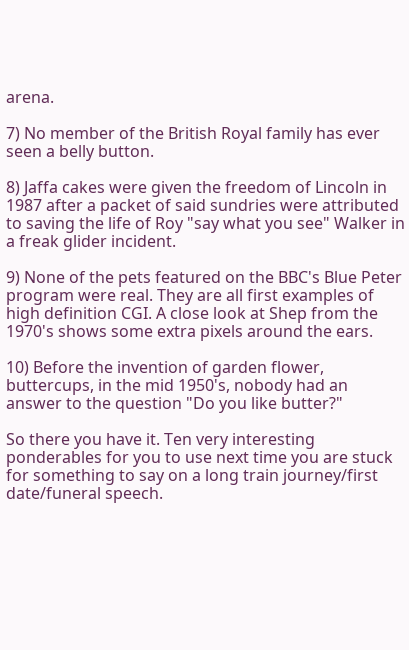arena.

7) No member of the British Royal family has ever seen a belly button.

8) Jaffa cakes were given the freedom of Lincoln in 1987 after a packet of said sundries were attributed to saving the life of Roy "say what you see" Walker in a freak glider incident.

9) None of the pets featured on the BBC's Blue Peter program were real. They are all first examples of high definition CGI. A close look at Shep from the 1970's shows some extra pixels around the ears.

10) Before the invention of garden flower, buttercups, in the mid 1950's, nobody had an answer to the question "Do you like butter?"

So there you have it. Ten very interesting ponderables for you to use next time you are stuck for something to say on a long train journey/first date/funeral speech.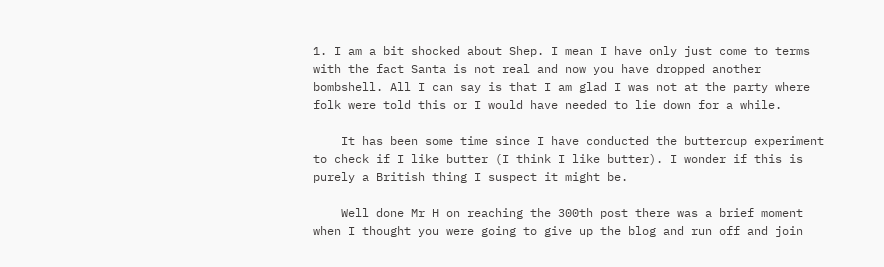1. I am a bit shocked about Shep. I mean I have only just come to terms with the fact Santa is not real and now you have dropped another bombshell. All I can say is that I am glad I was not at the party where folk were told this or I would have needed to lie down for a while.

    It has been some time since I have conducted the buttercup experiment to check if I like butter (I think I like butter). I wonder if this is purely a British thing I suspect it might be.

    Well done Mr H on reaching the 300th post there was a brief moment when I thought you were going to give up the blog and run off and join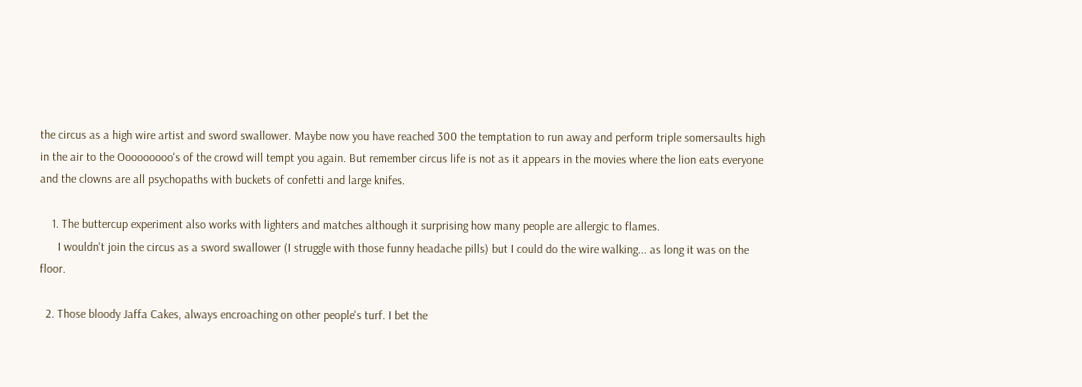the circus as a high wire artist and sword swallower. Maybe now you have reached 300 the temptation to run away and perform triple somersaults high in the air to the Ooooooooo's of the crowd will tempt you again. But remember circus life is not as it appears in the movies where the lion eats everyone and the clowns are all psychopaths with buckets of confetti and large knifes.

    1. The buttercup experiment also works with lighters and matches although it surprising how many people are allergic to flames.
      I wouldn't join the circus as a sword swallower (I struggle with those funny headache pills) but I could do the wire walking... as long it was on the floor.

  2. Those bloody Jaffa Cakes, always encroaching on other people's turf. I bet the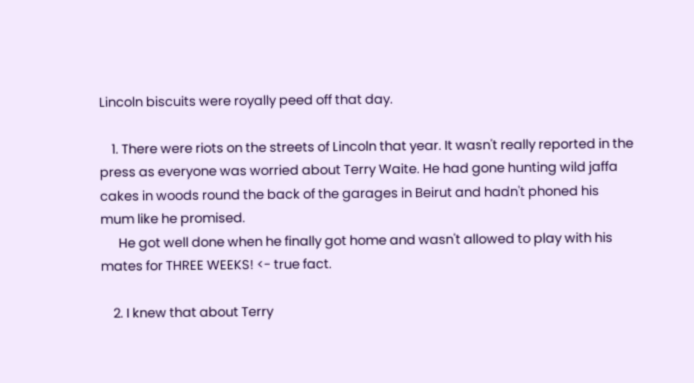Lincoln biscuits were royally peed off that day.

    1. There were riots on the streets of Lincoln that year. It wasn't really reported in the press as everyone was worried about Terry Waite. He had gone hunting wild jaffa cakes in woods round the back of the garages in Beirut and hadn't phoned his mum like he promised.
      He got well done when he finally got home and wasn't allowed to play with his mates for THREE WEEKS! <- true fact.

    2. I knew that about Terry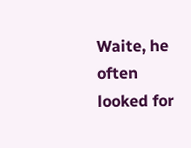Waite, he often looked for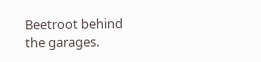Beetroot behind the garages.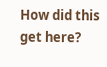How did this get here?